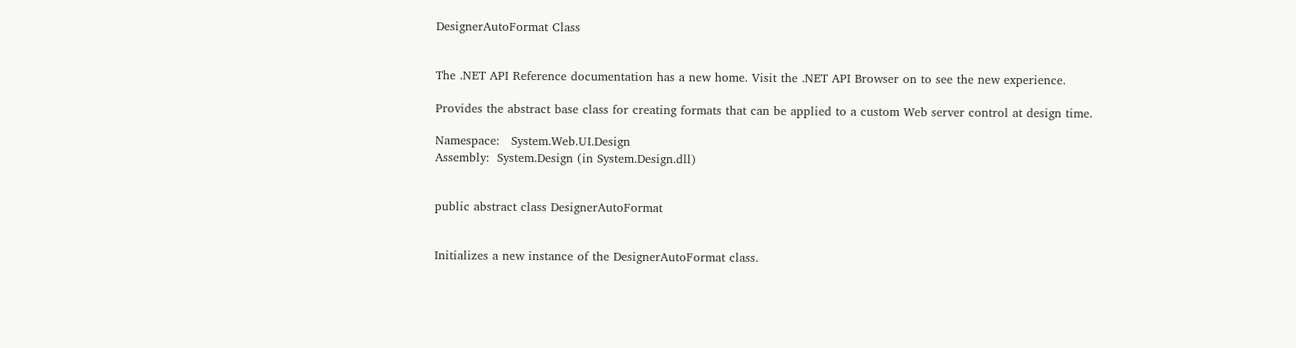DesignerAutoFormat Class


The .NET API Reference documentation has a new home. Visit the .NET API Browser on to see the new experience.

Provides the abstract base class for creating formats that can be applied to a custom Web server control at design time.

Namespace:   System.Web.UI.Design
Assembly:  System.Design (in System.Design.dll)


public abstract class DesignerAutoFormat


Initializes a new instance of the DesignerAutoFormat class.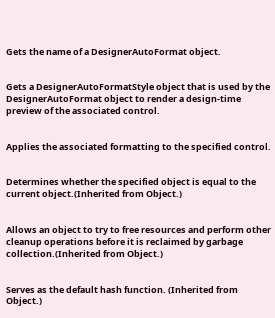Gets the name of a DesignerAutoFormat object.


Gets a DesignerAutoFormatStyle object that is used by the DesignerAutoFormat object to render a design-time preview of the associated control.


Applies the associated formatting to the specified control.


Determines whether the specified object is equal to the current object.(Inherited from Object.)


Allows an object to try to free resources and perform other cleanup operations before it is reclaimed by garbage collection.(Inherited from Object.)


Serves as the default hash function. (Inherited from Object.)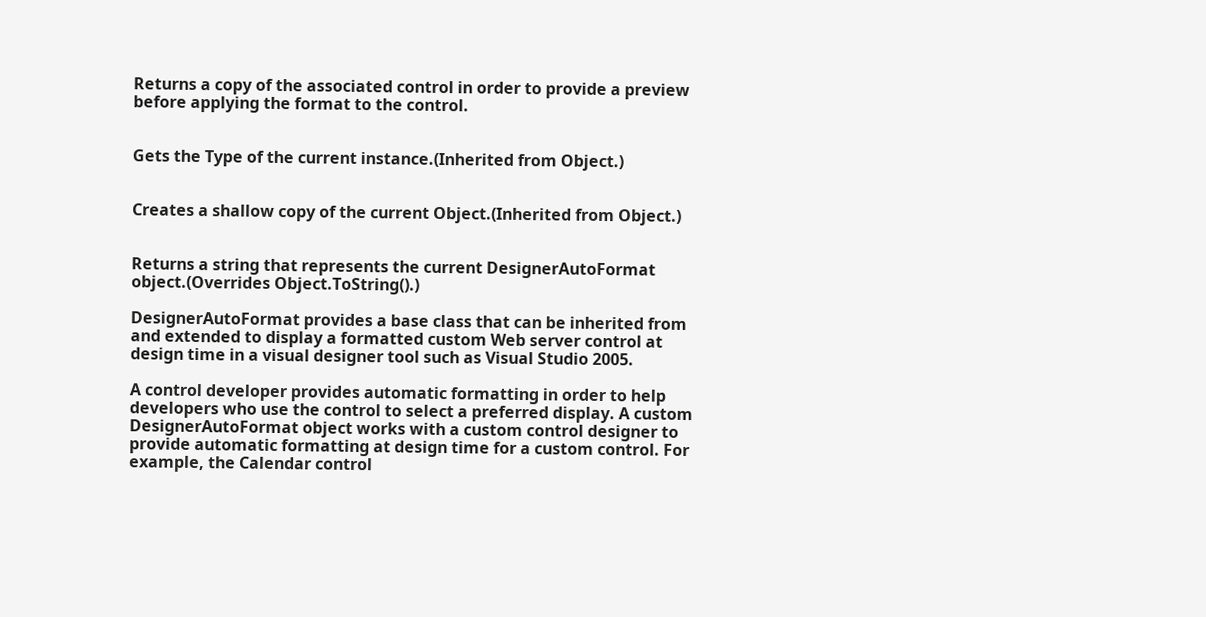Returns a copy of the associated control in order to provide a preview before applying the format to the control.


Gets the Type of the current instance.(Inherited from Object.)


Creates a shallow copy of the current Object.(Inherited from Object.)


Returns a string that represents the current DesignerAutoFormat object.(Overrides Object.ToString().)

DesignerAutoFormat provides a base class that can be inherited from and extended to display a formatted custom Web server control at design time in a visual designer tool such as Visual Studio 2005.

A control developer provides automatic formatting in order to help developers who use the control to select a preferred display. A custom DesignerAutoFormat object works with a custom control designer to provide automatic formatting at design time for a custom control. For example, the Calendar control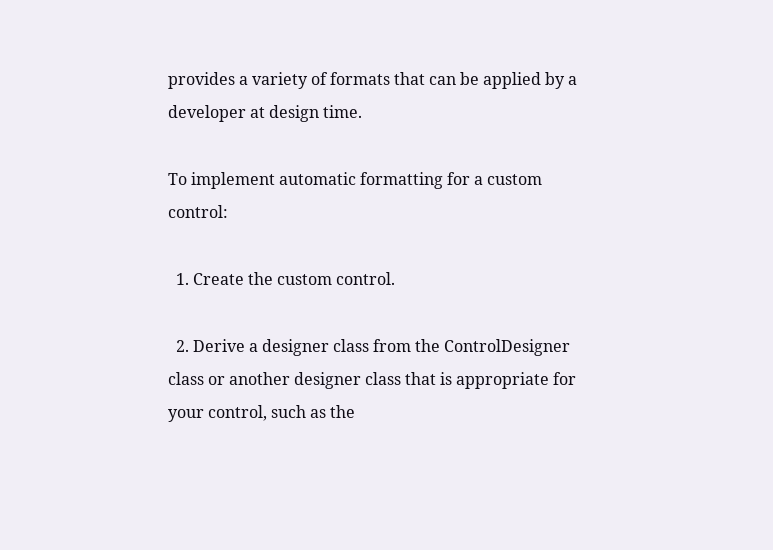provides a variety of formats that can be applied by a developer at design time.

To implement automatic formatting for a custom control:

  1. Create the custom control.

  2. Derive a designer class from the ControlDesigner class or another designer class that is appropriate for your control, such as the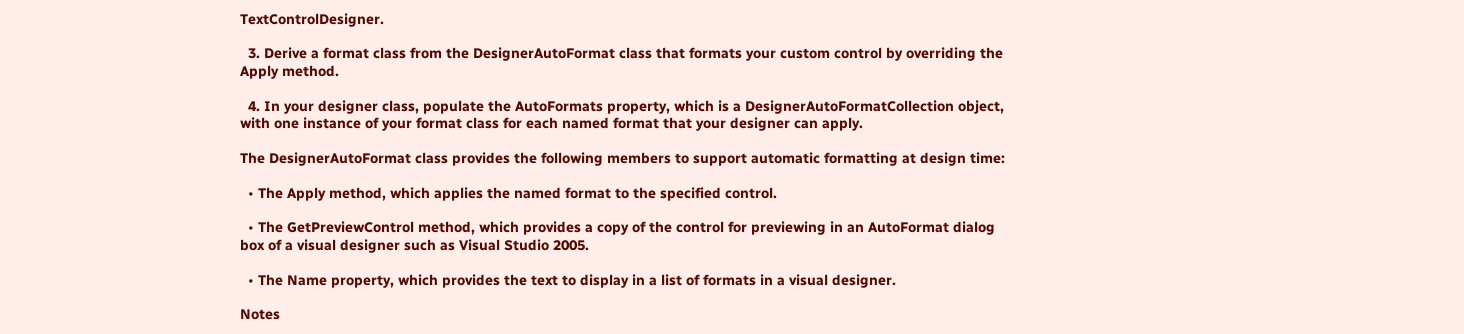TextControlDesigner.

  3. Derive a format class from the DesignerAutoFormat class that formats your custom control by overriding the Apply method.

  4. In your designer class, populate the AutoFormats property, which is a DesignerAutoFormatCollection object, with one instance of your format class for each named format that your designer can apply.

The DesignerAutoFormat class provides the following members to support automatic formatting at design time:

  • The Apply method, which applies the named format to the specified control.

  • The GetPreviewControl method, which provides a copy of the control for previewing in an AutoFormat dialog box of a visual designer such as Visual Studio 2005.

  • The Name property, which provides the text to display in a list of formats in a visual designer.

Notes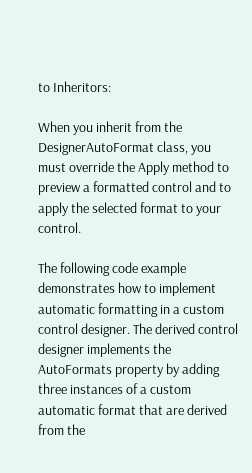to Inheritors:

When you inherit from the DesignerAutoFormat class, you must override the Apply method to preview a formatted control and to apply the selected format to your control.

The following code example demonstrates how to implement automatic formatting in a custom control designer. The derived control designer implements the AutoFormats property by adding three instances of a custom automatic format that are derived from the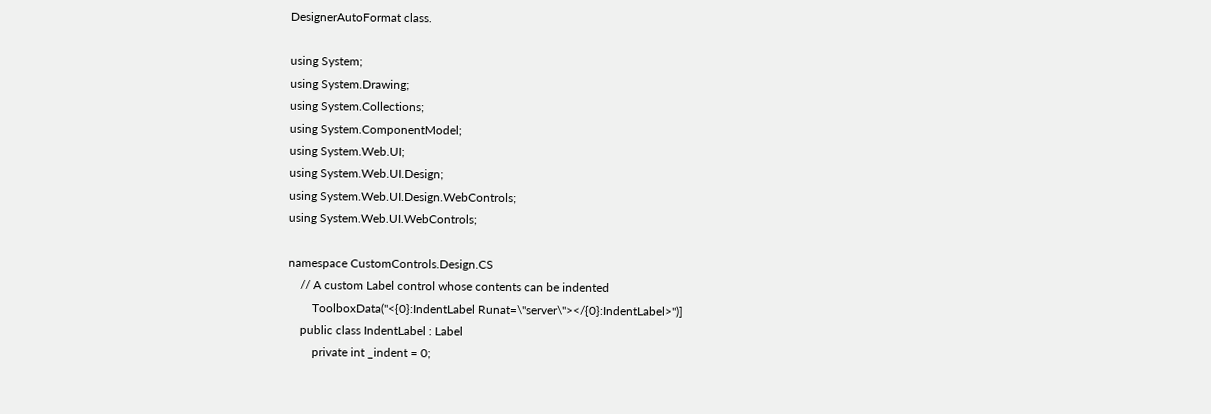DesignerAutoFormat class.

using System;
using System.Drawing;
using System.Collections;
using System.ComponentModel;
using System.Web.UI;
using System.Web.UI.Design;
using System.Web.UI.Design.WebControls;
using System.Web.UI.WebControls;

namespace CustomControls.Design.CS
    // A custom Label control whose contents can be indented
        ToolboxData("<{0}:IndentLabel Runat=\"server\"></{0}:IndentLabel>")]
    public class IndentLabel : Label
        private int _indent = 0;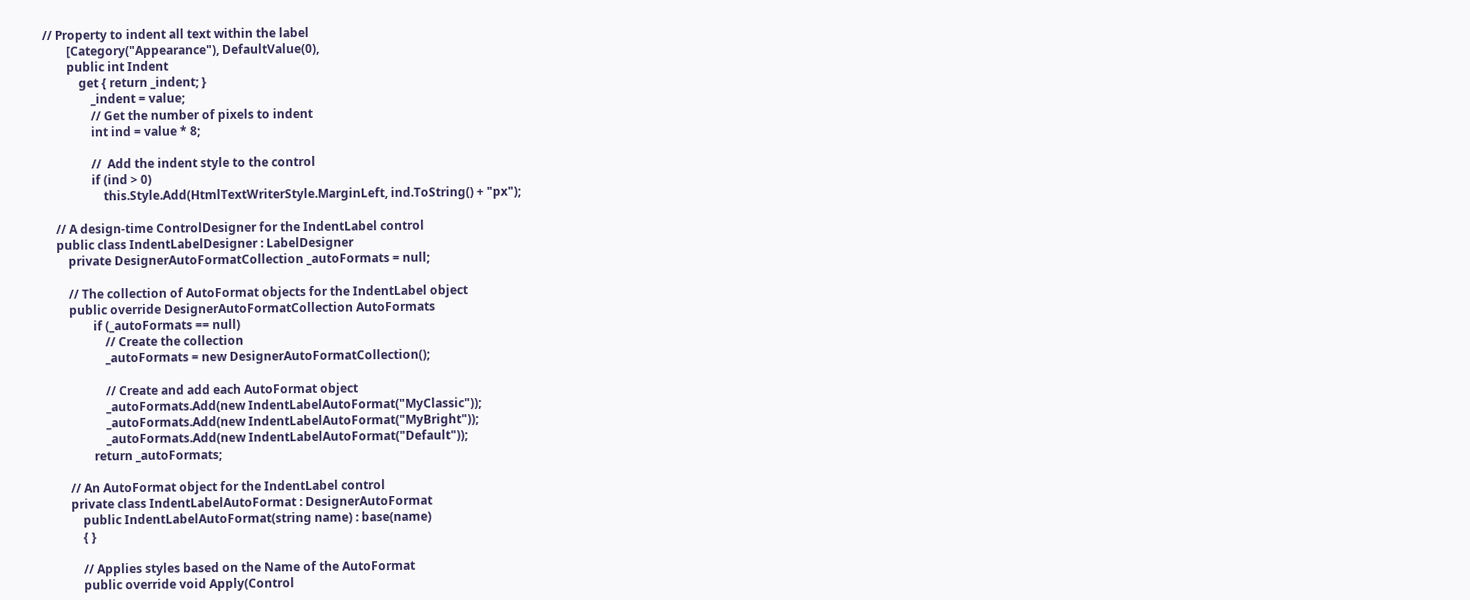// Property to indent all text within the label
        [Category("Appearance"), DefaultValue(0),
        public int Indent
            get { return _indent; }
                _indent = value;
                // Get the number of pixels to indent
                int ind = value * 8;

                //  Add the indent style to the control
                if (ind > 0)
                    this.Style.Add(HtmlTextWriterStyle.MarginLeft, ind.ToString() + "px");

    // A design-time ControlDesigner for the IndentLabel control
    public class IndentLabelDesigner : LabelDesigner
        private DesignerAutoFormatCollection _autoFormats = null;

        // The collection of AutoFormat objects for the IndentLabel object
        public override DesignerAutoFormatCollection AutoFormats
                if (_autoFormats == null)
                    // Create the collection
                    _autoFormats = new DesignerAutoFormatCollection();

                    // Create and add each AutoFormat object
                    _autoFormats.Add(new IndentLabelAutoFormat("MyClassic"));
                    _autoFormats.Add(new IndentLabelAutoFormat("MyBright"));
                    _autoFormats.Add(new IndentLabelAutoFormat("Default"));
                return _autoFormats;

        // An AutoFormat object for the IndentLabel control
        private class IndentLabelAutoFormat : DesignerAutoFormat
            public IndentLabelAutoFormat(string name) : base(name)
            { }

            // Applies styles based on the Name of the AutoFormat
            public override void Apply(Control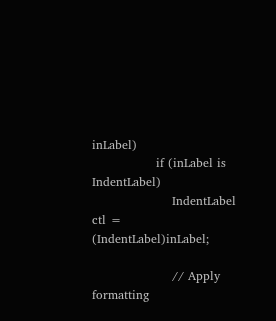inLabel)
                if (inLabel is IndentLabel)
                    IndentLabel ctl = (IndentLabel)inLabel;

                    // Apply formatting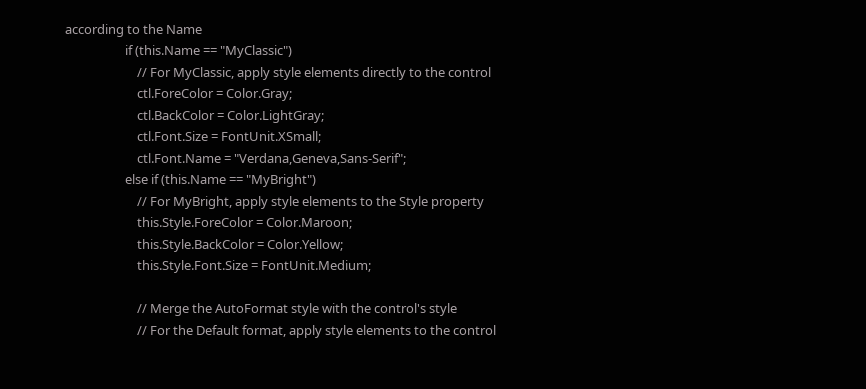according to the Name
                    if (this.Name == "MyClassic")
                        // For MyClassic, apply style elements directly to the control
                        ctl.ForeColor = Color.Gray;
                        ctl.BackColor = Color.LightGray;
                        ctl.Font.Size = FontUnit.XSmall;
                        ctl.Font.Name = "Verdana,Geneva,Sans-Serif";
                    else if (this.Name == "MyBright")
                        // For MyBright, apply style elements to the Style property
                        this.Style.ForeColor = Color.Maroon;
                        this.Style.BackColor = Color.Yellow;
                        this.Style.Font.Size = FontUnit.Medium;

                        // Merge the AutoFormat style with the control's style
                        // For the Default format, apply style elements to the control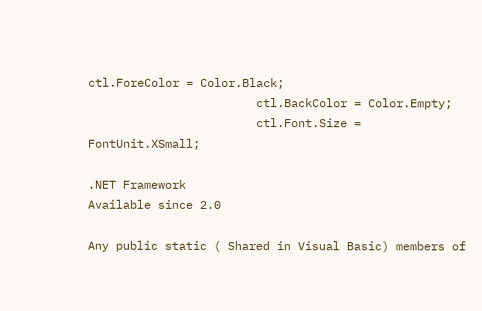ctl.ForeColor = Color.Black;
                        ctl.BackColor = Color.Empty;
                        ctl.Font.Size = FontUnit.XSmall;

.NET Framework
Available since 2.0

Any public static ( Shared in Visual Basic) members of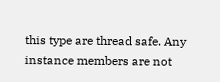this type are thread safe. Any instance members are not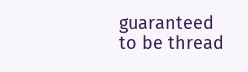guaranteed to be thread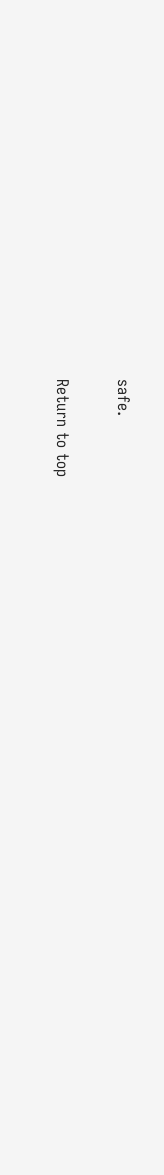safe.

Return to top